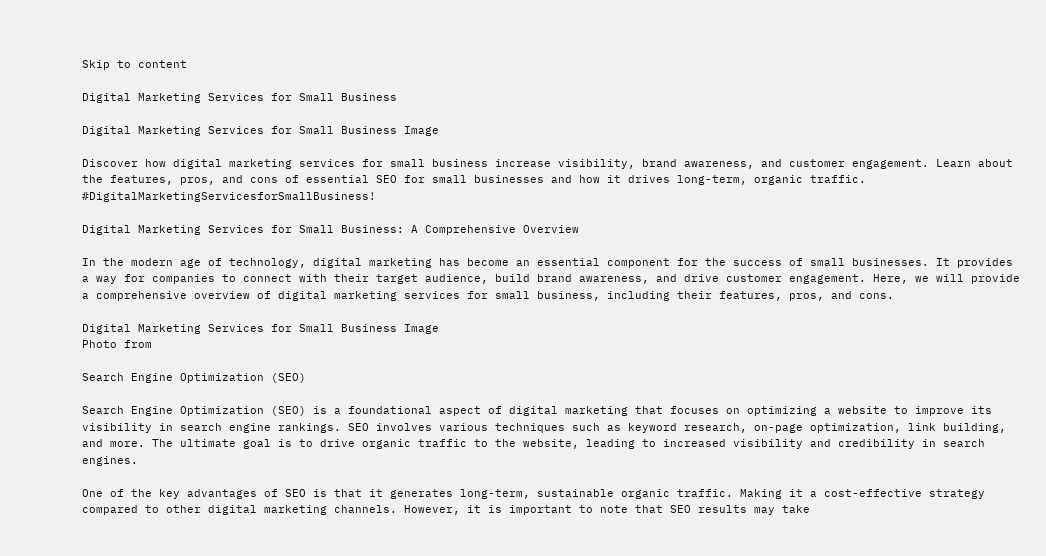Skip to content

Digital Marketing Services for Small Business

Digital Marketing Services for Small Business Image

Discover how digital marketing services for small business increase visibility, brand awareness, and customer engagement. Learn about the features, pros, and cons of essential SEO for small businesses and how it drives long-term, organic traffic. #DigitalMarketingServicesforSmallBusiness!

Digital Marketing Services for Small Business: A Comprehensive Overview

In the modern age of technology, digital marketing has become an essential component for the success of small businesses. It provides a way for companies to connect with their target audience, build brand awareness, and drive customer engagement. Here, we will provide a comprehensive overview of digital marketing services for small business, including their features, pros, and cons.

Digital Marketing Services for Small Business Image
Photo from

Search Engine Optimization (SEO)

Search Engine Optimization (SEO) is a foundational aspect of digital marketing that focuses on optimizing a website to improve its visibility in search engine rankings. SEO involves various techniques such as keyword research, on-page optimization, link building, and more. The ultimate goal is to drive organic traffic to the website, leading to increased visibility and credibility in search engines.

One of the key advantages of SEO is that it generates long-term, sustainable organic traffic. Making it a cost-effective strategy compared to other digital marketing channels. However, it is important to note that SEO results may take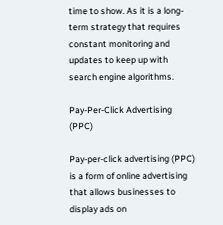time to show. As it is a long-term strategy that requires constant monitoring and updates to keep up with search engine algorithms.

Pay-Per-Click Advertising (PPC)

Pay-per-click advertising (PPC) is a form of online advertising that allows businesses to display ads on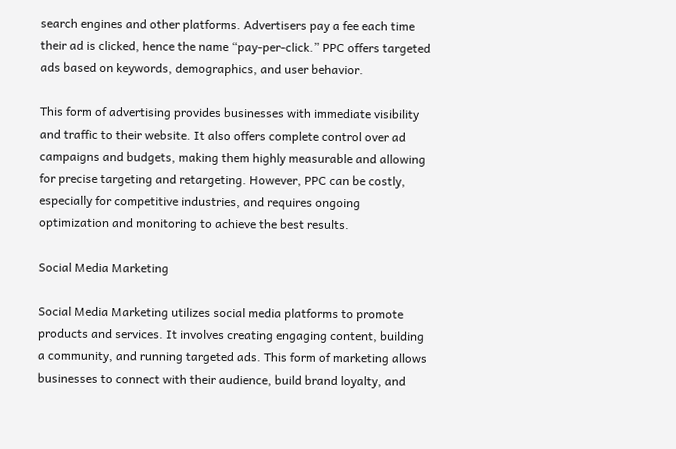search engines and other platforms. Advertisers pay a fee each time their ad is clicked, hence the name “pay-per-click.” PPC offers targeted ads based on keywords, demographics, and user behavior.

This form of advertising provides businesses with immediate visibility and traffic to their website. It also offers complete control over ad campaigns and budgets, making them highly measurable and allowing for precise targeting and retargeting. However, PPC can be costly, especially for competitive industries, and requires ongoing optimization and monitoring to achieve the best results.

Social Media Marketing

Social Media Marketing utilizes social media platforms to promote products and services. It involves creating engaging content, building a community, and running targeted ads. This form of marketing allows businesses to connect with their audience, build brand loyalty, and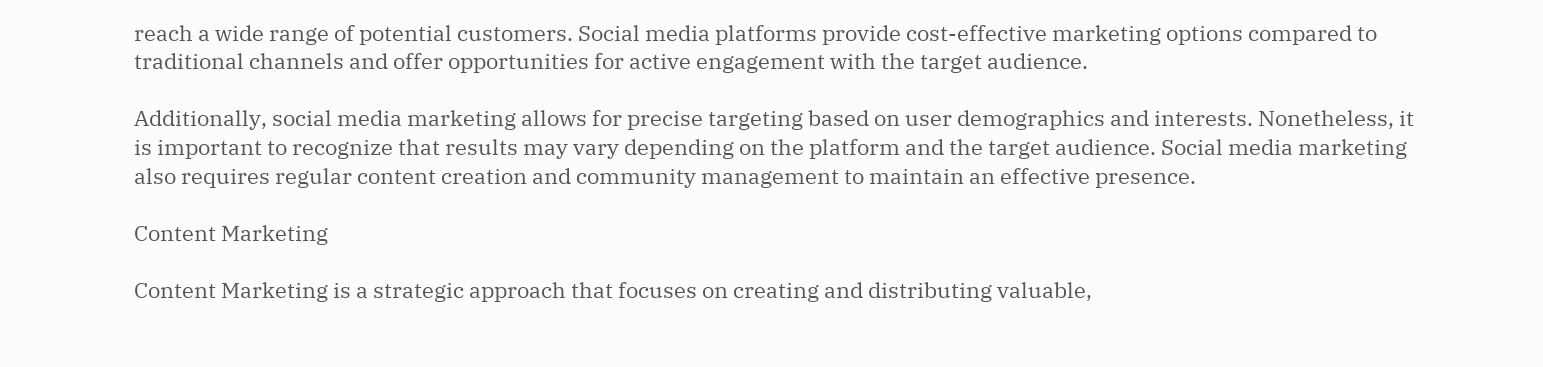reach a wide range of potential customers. Social media platforms provide cost-effective marketing options compared to traditional channels and offer opportunities for active engagement with the target audience.

Additionally, social media marketing allows for precise targeting based on user demographics and interests. Nonetheless, it is important to recognize that results may vary depending on the platform and the target audience. Social media marketing also requires regular content creation and community management to maintain an effective presence.

Content Marketing

Content Marketing is a strategic approach that focuses on creating and distributing valuable,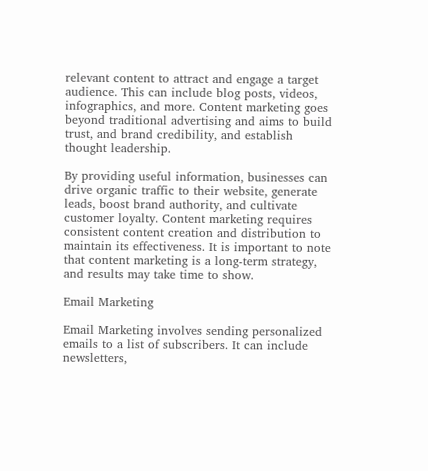relevant content to attract and engage a target audience. This can include blog posts, videos, infographics, and more. Content marketing goes beyond traditional advertising and aims to build trust, and brand credibility, and establish thought leadership.

By providing useful information, businesses can drive organic traffic to their website, generate leads, boost brand authority, and cultivate customer loyalty. Content marketing requires consistent content creation and distribution to maintain its effectiveness. It is important to note that content marketing is a long-term strategy, and results may take time to show.

Email Marketing

Email Marketing involves sending personalized emails to a list of subscribers. It can include newsletters,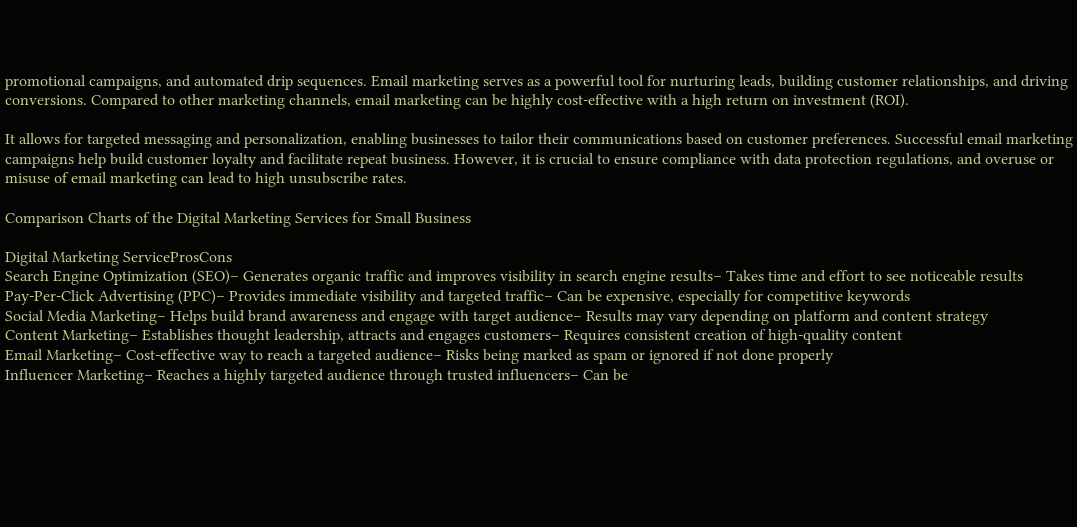promotional campaigns, and automated drip sequences. Email marketing serves as a powerful tool for nurturing leads, building customer relationships, and driving conversions. Compared to other marketing channels, email marketing can be highly cost-effective with a high return on investment (ROI).

It allows for targeted messaging and personalization, enabling businesses to tailor their communications based on customer preferences. Successful email marketing campaigns help build customer loyalty and facilitate repeat business. However, it is crucial to ensure compliance with data protection regulations, and overuse or misuse of email marketing can lead to high unsubscribe rates.

Comparison Charts of the Digital Marketing Services for Small Business

Digital Marketing ServiceProsCons
Search Engine Optimization (SEO)– Generates organic traffic and improves visibility in search engine results– Takes time and effort to see noticeable results
Pay-Per-Click Advertising (PPC)– Provides immediate visibility and targeted traffic– Can be expensive, especially for competitive keywords
Social Media Marketing– Helps build brand awareness and engage with target audience– Results may vary depending on platform and content strategy
Content Marketing– Establishes thought leadership, attracts and engages customers– Requires consistent creation of high-quality content
Email Marketing– Cost-effective way to reach a targeted audience– Risks being marked as spam or ignored if not done properly
Influencer Marketing– Reaches a highly targeted audience through trusted influencers– Can be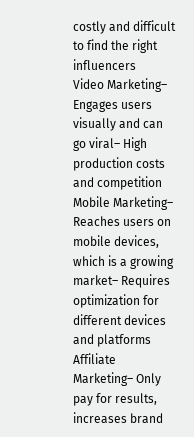costly and difficult to find the right influencers
Video Marketing– Engages users visually and can go viral– High production costs and competition
Mobile Marketing– Reaches users on mobile devices, which is a growing market– Requires optimization for different devices and platforms
Affiliate Marketing– Only pay for results, increases brand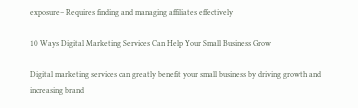exposure– Requires finding and managing affiliates effectively

10 Ways Digital Marketing Services Can Help Your Small Business Grow

Digital marketing services can greatly benefit your small business by driving growth and increasing brand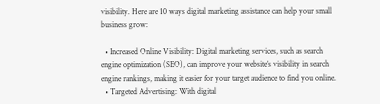visibility. Here are 10 ways digital marketing assistance can help your small business grow:

  • Increased Online Visibility: Digital marketing services, such as search engine optimization (SEO), can improve your website’s visibility in search engine rankings, making it easier for your target audience to find you online.
  • Targeted Advertising: With digital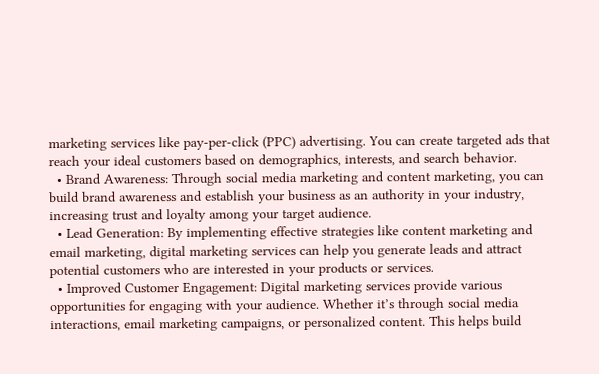marketing services like pay-per-click (PPC) advertising. You can create targeted ads that reach your ideal customers based on demographics, interests, and search behavior.
  • Brand Awareness: Through social media marketing and content marketing, you can build brand awareness and establish your business as an authority in your industry, increasing trust and loyalty among your target audience.
  • Lead Generation: By implementing effective strategies like content marketing and email marketing, digital marketing services can help you generate leads and attract potential customers who are interested in your products or services.
  • Improved Customer Engagement: Digital marketing services provide various opportunities for engaging with your audience. Whether it’s through social media interactions, email marketing campaigns, or personalized content. This helps build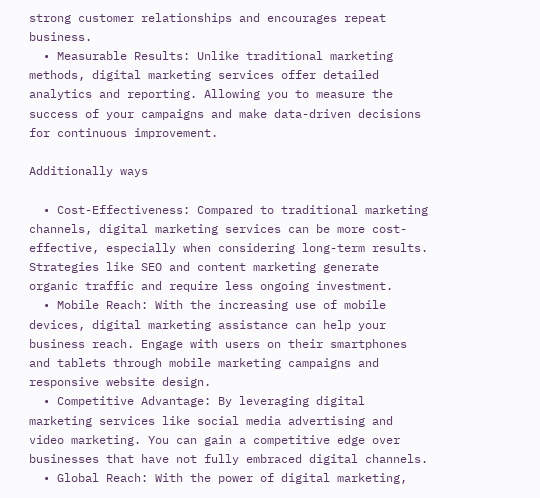strong customer relationships and encourages repeat business.
  • Measurable Results: Unlike traditional marketing methods, digital marketing services offer detailed analytics and reporting. Allowing you to measure the success of your campaigns and make data-driven decisions for continuous improvement.

Additionally ways

  • Cost-Effectiveness: Compared to traditional marketing channels, digital marketing services can be more cost-effective, especially when considering long-term results. Strategies like SEO and content marketing generate organic traffic and require less ongoing investment.
  • Mobile Reach: With the increasing use of mobile devices, digital marketing assistance can help your business reach. Engage with users on their smartphones and tablets through mobile marketing campaigns and responsive website design.
  • Competitive Advantage: By leveraging digital marketing services like social media advertising and video marketing. You can gain a competitive edge over businesses that have not fully embraced digital channels.
  • Global Reach: With the power of digital marketing,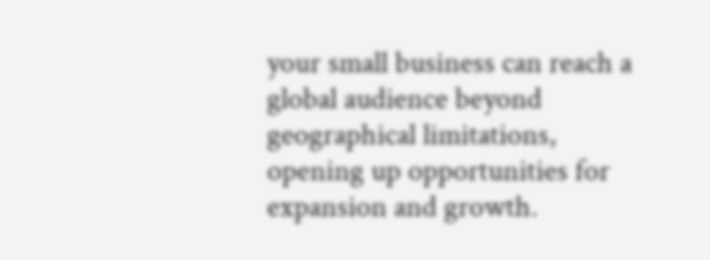your small business can reach a global audience beyond geographical limitations, opening up opportunities for expansion and growth.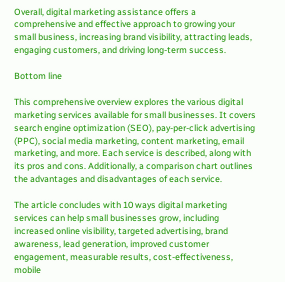Overall, digital marketing assistance offers a comprehensive and effective approach to growing your small business, increasing brand visibility, attracting leads, engaging customers, and driving long-term success.

Bottom line

This comprehensive overview explores the various digital marketing services available for small businesses. It covers search engine optimization (SEO), pay-per-click advertising (PPC), social media marketing, content marketing, email marketing, and more. Each service is described, along with its pros and cons. Additionally, a comparison chart outlines the advantages and disadvantages of each service.

The article concludes with 10 ways digital marketing services can help small businesses grow, including increased online visibility, targeted advertising, brand awareness, lead generation, improved customer engagement, measurable results, cost-effectiveness, mobile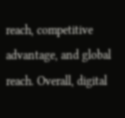reach, competitive advantage, and global reach. Overall, digital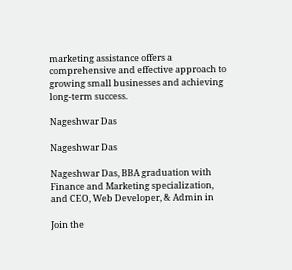marketing assistance offers a comprehensive and effective approach to growing small businesses and achieving long-term success.

Nageshwar Das

Nageshwar Das

Nageshwar Das, BBA graduation with Finance and Marketing specialization, and CEO, Web Developer, & Admin in

Join the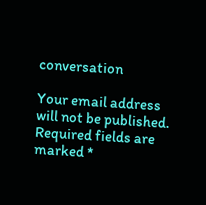conversation

Your email address will not be published. Required fields are marked *